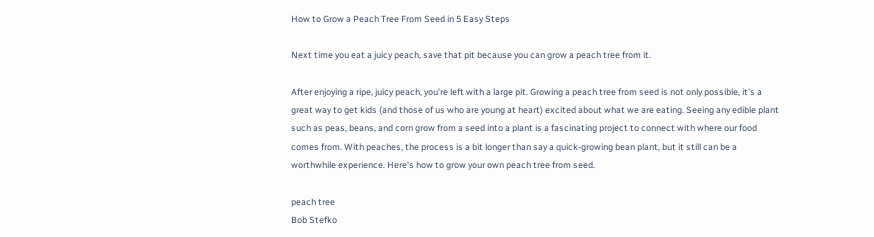How to Grow a Peach Tree From Seed in 5 Easy Steps

Next time you eat a juicy peach, save that pit because you can grow a peach tree from it.

After enjoying a ripe, juicy peach, you're left with a large pit. Growing a peach tree from seed is not only possible, it's a great way to get kids (and those of us who are young at heart) excited about what we are eating. Seeing any edible plant such as peas, beans, and corn grow from a seed into a plant is a fascinating project to connect with where our food comes from. With peaches, the process is a bit longer than say a quick-growing bean plant, but it still can be a worthwhile experience. Here's how to grow your own peach tree from seed.

peach tree
Bob Stefko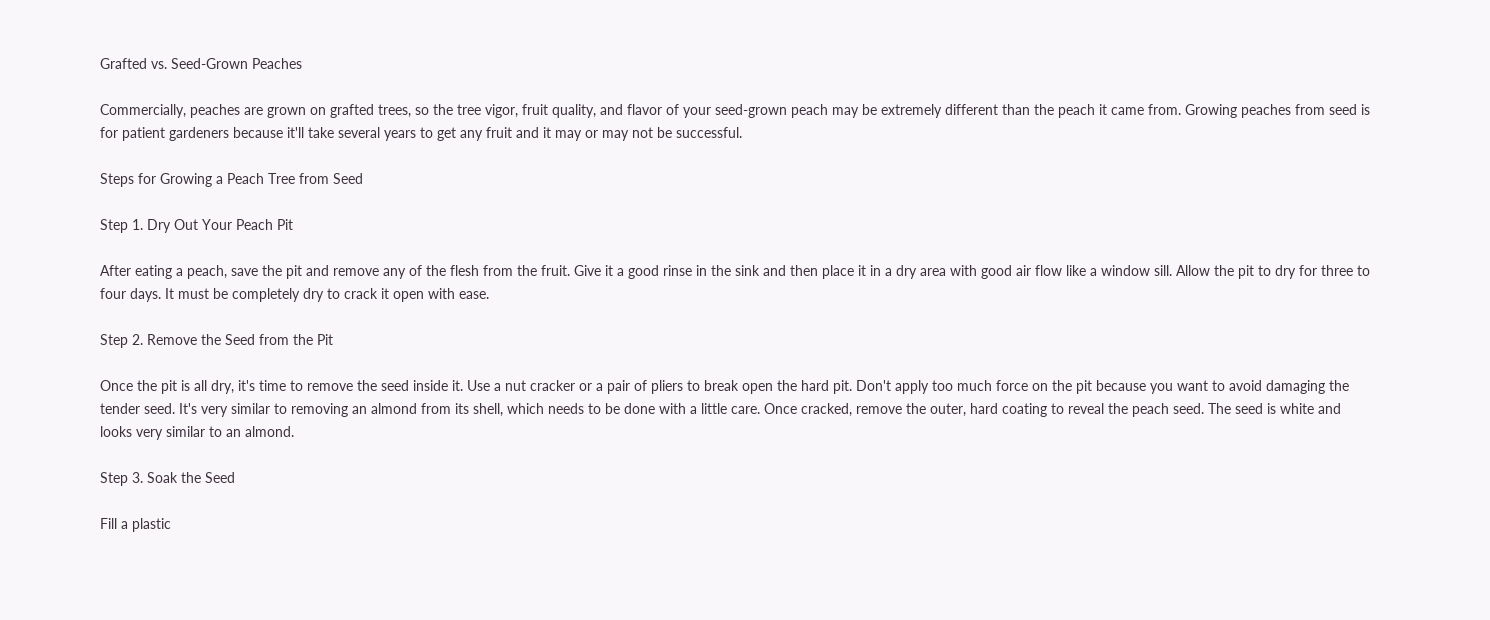Grafted vs. Seed-Grown Peaches

Commercially, peaches are grown on grafted trees, so the tree vigor, fruit quality, and flavor of your seed-grown peach may be extremely different than the peach it came from. Growing peaches from seed is for patient gardeners because it'll take several years to get any fruit and it may or may not be successful.

Steps for Growing a Peach Tree from Seed

Step 1. Dry Out Your Peach Pit

After eating a peach, save the pit and remove any of the flesh from the fruit. Give it a good rinse in the sink and then place it in a dry area with good air flow like a window sill. Allow the pit to dry for three to four days. It must be completely dry to crack it open with ease.

Step 2. Remove the Seed from the Pit

Once the pit is all dry, it's time to remove the seed inside it. Use a nut cracker or a pair of pliers to break open the hard pit. Don't apply too much force on the pit because you want to avoid damaging the tender seed. It's very similar to removing an almond from its shell, which needs to be done with a little care. Once cracked, remove the outer, hard coating to reveal the peach seed. The seed is white and looks very similar to an almond.

Step 3. Soak the Seed

Fill a plastic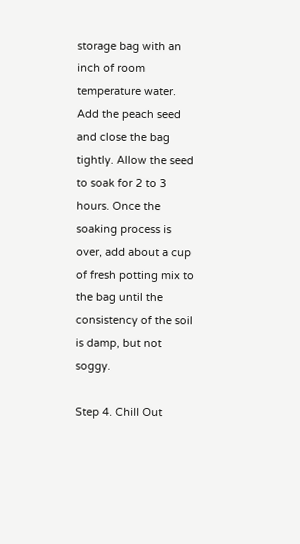storage bag with an inch of room temperature water. Add the peach seed and close the bag tightly. Allow the seed to soak for 2 to 3 hours. Once the soaking process is over, add about a cup of fresh potting mix to the bag until the consistency of the soil is damp, but not soggy.

Step 4. Chill Out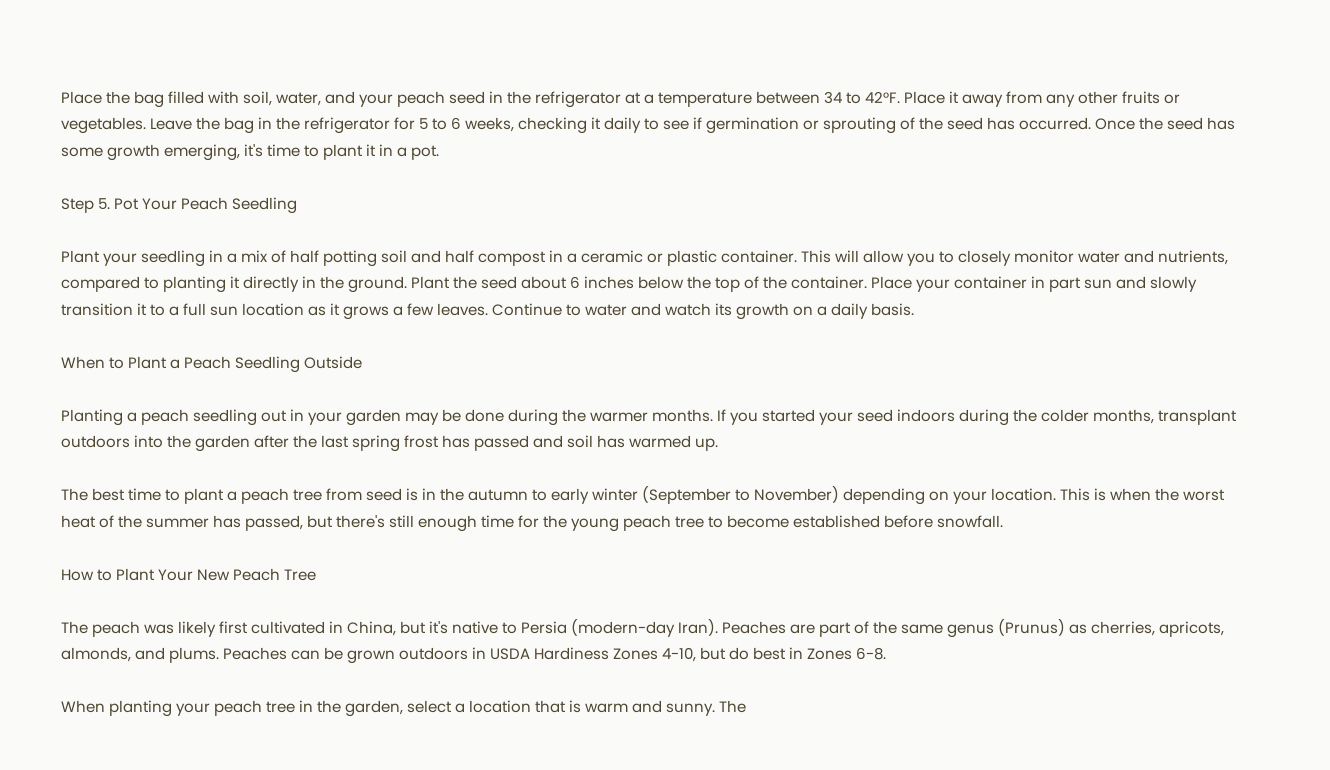Place the bag filled with soil, water, and your peach seed in the refrigerator at a temperature between 34 to 42°F. Place it away from any other fruits or vegetables. Leave the bag in the refrigerator for 5 to 6 weeks, checking it daily to see if germination or sprouting of the seed has occurred. Once the seed has some growth emerging, it's time to plant it in a pot.

Step 5. Pot Your Peach Seedling

Plant your seedling in a mix of half potting soil and half compost in a ceramic or plastic container. This will allow you to closely monitor water and nutrients, compared to planting it directly in the ground. Plant the seed about 6 inches below the top of the container. Place your container in part sun and slowly transition it to a full sun location as it grows a few leaves. Continue to water and watch its growth on a daily basis.

When to Plant a Peach Seedling Outside

Planting a peach seedling out in your garden may be done during the warmer months. If you started your seed indoors during the colder months, transplant outdoors into the garden after the last spring frost has passed and soil has warmed up.

The best time to plant a peach tree from seed is in the autumn to early winter (September to November) depending on your location. This is when the worst heat of the summer has passed, but there's still enough time for the young peach tree to become established before snowfall.

How to Plant Your New Peach Tree

The peach was likely first cultivated in China, but it's native to Persia (modern-day Iran). Peaches are part of the same genus (Prunus) as cherries, apricots, almonds, and plums. Peaches can be grown outdoors in USDA Hardiness Zones 4-10, but do best in Zones 6-8.

When planting your peach tree in the garden, select a location that is warm and sunny. The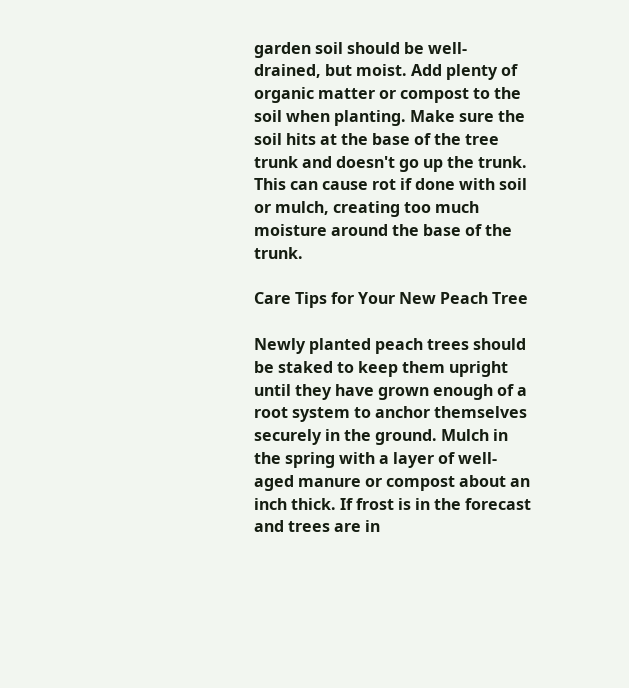garden soil should be well-drained, but moist. Add plenty of organic matter or compost to the soil when planting. Make sure the soil hits at the base of the tree trunk and doesn't go up the trunk. This can cause rot if done with soil or mulch, creating too much moisture around the base of the trunk.

Care Tips for Your New Peach Tree

Newly planted peach trees should be staked to keep them upright until they have grown enough of a root system to anchor themselves securely in the ground. Mulch in the spring with a layer of well-aged manure or compost about an inch thick. If frost is in the forecast and trees are in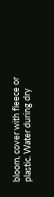bloom, cover with fleece or plastic. Water during dry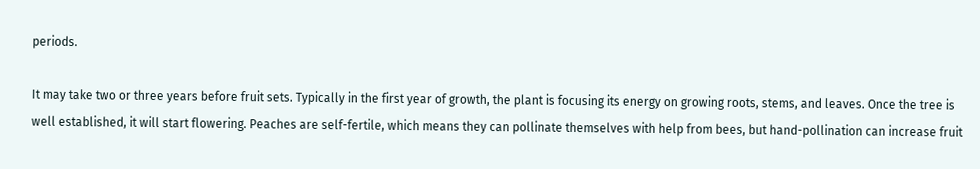periods.

It may take two or three years before fruit sets. Typically in the first year of growth, the plant is focusing its energy on growing roots, stems, and leaves. Once the tree is well established, it will start flowering. Peaches are self-fertile, which means they can pollinate themselves with help from bees, but hand-pollination can increase fruit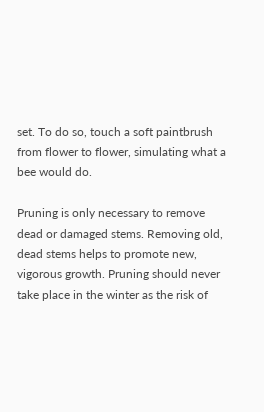set. To do so, touch a soft paintbrush from flower to flower, simulating what a bee would do.

Pruning is only necessary to remove dead or damaged stems. Removing old, dead stems helps to promote new, vigorous growth. Pruning should never take place in the winter as the risk of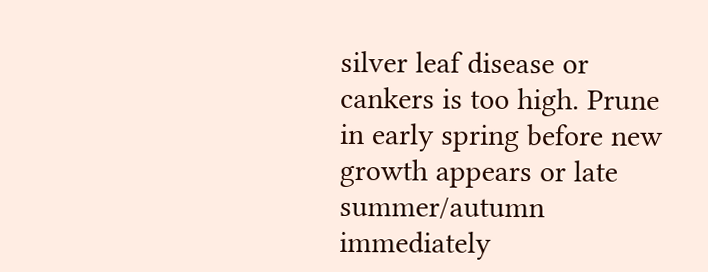silver leaf disease or cankers is too high. Prune in early spring before new growth appears or late summer/autumn immediately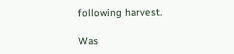following harvest.

Was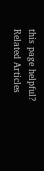this page helpful?
Related Articles